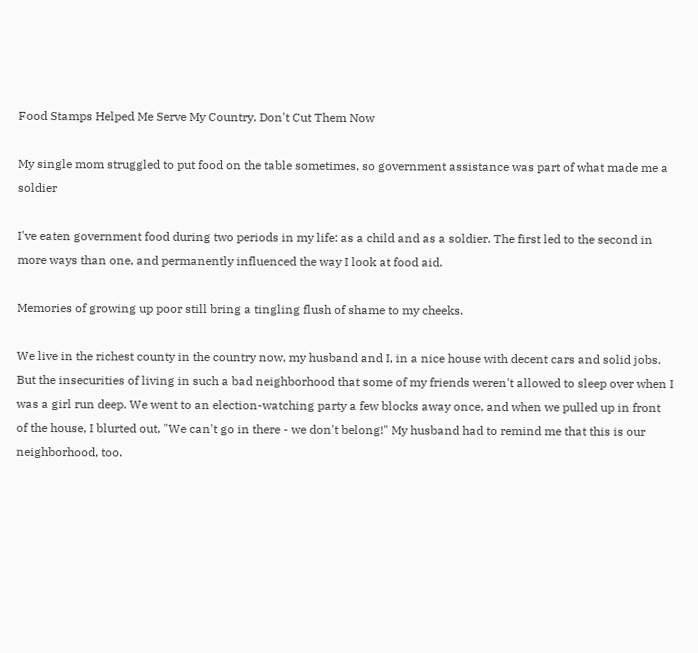Food Stamps Helped Me Serve My Country. Don't Cut Them Now

My single mom struggled to put food on the table sometimes, so government assistance was part of what made me a soldier

I've eaten government food during two periods in my life: as a child and as a soldier. The first led to the second in more ways than one, and permanently influenced the way I look at food aid.

Memories of growing up poor still bring a tingling flush of shame to my cheeks.

We live in the richest county in the country now, my husband and I, in a nice house with decent cars and solid jobs. But the insecurities of living in such a bad neighborhood that some of my friends weren't allowed to sleep over when I was a girl run deep. We went to an election-watching party a few blocks away once, and when we pulled up in front of the house, I blurted out, "We can't go in there - we don't belong!" My husband had to remind me that this is our neighborhood, too.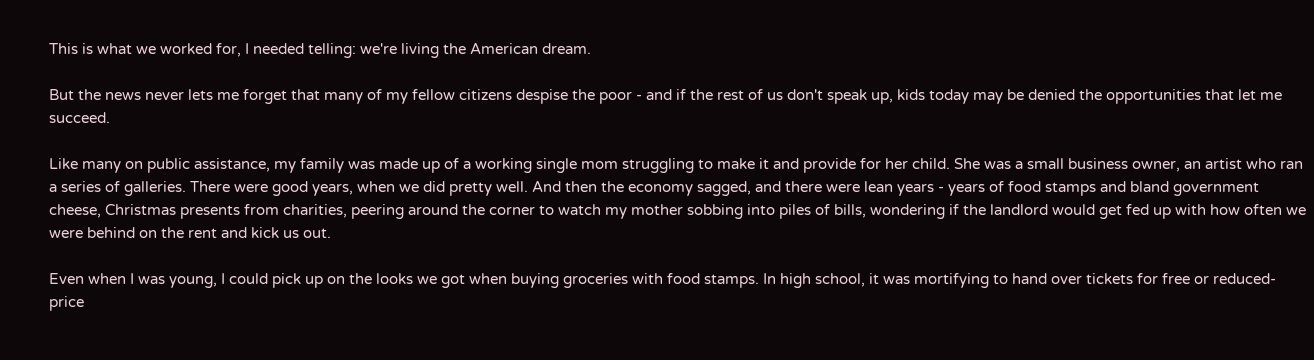This is what we worked for, I needed telling: we're living the American dream.

But the news never lets me forget that many of my fellow citizens despise the poor - and if the rest of us don't speak up, kids today may be denied the opportunities that let me succeed.

Like many on public assistance, my family was made up of a working single mom struggling to make it and provide for her child. She was a small business owner, an artist who ran a series of galleries. There were good years, when we did pretty well. And then the economy sagged, and there were lean years - years of food stamps and bland government cheese, Christmas presents from charities, peering around the corner to watch my mother sobbing into piles of bills, wondering if the landlord would get fed up with how often we were behind on the rent and kick us out.

Even when I was young, I could pick up on the looks we got when buying groceries with food stamps. In high school, it was mortifying to hand over tickets for free or reduced-price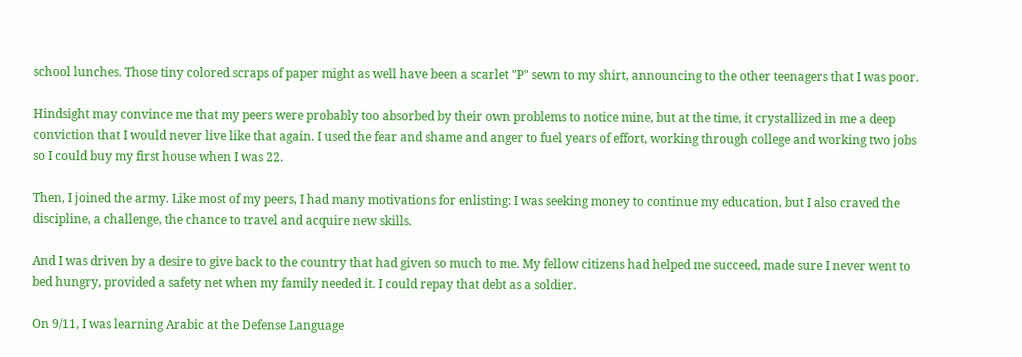school lunches. Those tiny colored scraps of paper might as well have been a scarlet "P" sewn to my shirt, announcing to the other teenagers that I was poor.

Hindsight may convince me that my peers were probably too absorbed by their own problems to notice mine, but at the time, it crystallized in me a deep conviction that I would never live like that again. I used the fear and shame and anger to fuel years of effort, working through college and working two jobs so I could buy my first house when I was 22.

Then, I joined the army. Like most of my peers, I had many motivations for enlisting: I was seeking money to continue my education, but I also craved the discipline, a challenge, the chance to travel and acquire new skills.

And I was driven by a desire to give back to the country that had given so much to me. My fellow citizens had helped me succeed, made sure I never went to bed hungry, provided a safety net when my family needed it. I could repay that debt as a soldier.

On 9/11, I was learning Arabic at the Defense Language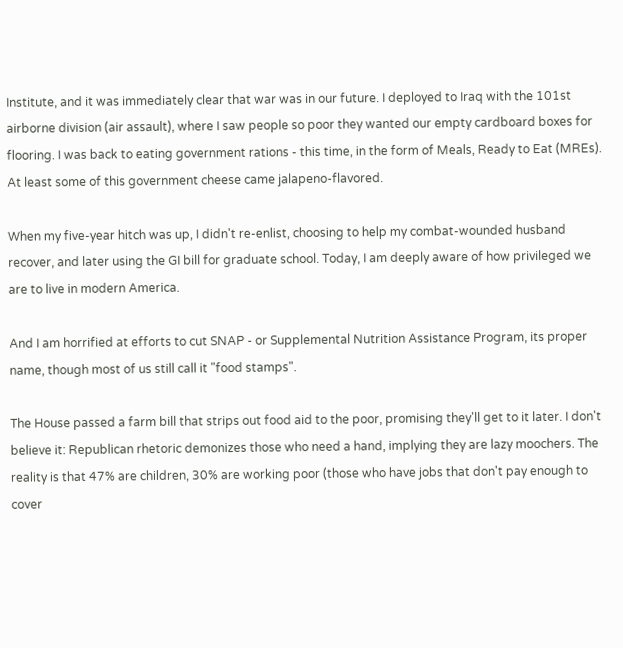Institute, and it was immediately clear that war was in our future. I deployed to Iraq with the 101st airborne division (air assault), where I saw people so poor they wanted our empty cardboard boxes for flooring. I was back to eating government rations - this time, in the form of Meals, Ready to Eat (MREs). At least some of this government cheese came jalapeno-flavored.

When my five-year hitch was up, I didn't re-enlist, choosing to help my combat-wounded husband recover, and later using the GI bill for graduate school. Today, I am deeply aware of how privileged we are to live in modern America.

And I am horrified at efforts to cut SNAP - or Supplemental Nutrition Assistance Program, its proper name, though most of us still call it "food stamps".

The House passed a farm bill that strips out food aid to the poor, promising they'll get to it later. I don't believe it: Republican rhetoric demonizes those who need a hand, implying they are lazy moochers. The reality is that 47% are children, 30% are working poor (those who have jobs that don't pay enough to cover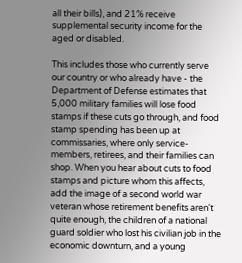all their bills), and 21% receive supplemental security income for the aged or disabled.

This includes those who currently serve our country or who already have - the Department of Defense estimates that 5,000 military families will lose food stamps if these cuts go through, and food stamp spending has been up at commissaries, where only service-members, retirees, and their families can shop. When you hear about cuts to food stamps and picture whom this affects, add the image of a second world war veteran whose retirement benefits aren't quite enough, the children of a national guard soldier who lost his civilian job in the economic downturn, and a young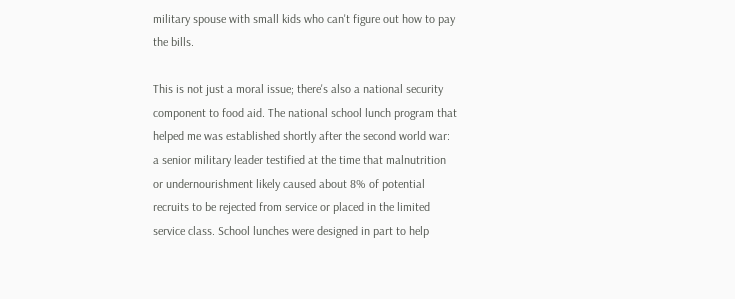military spouse with small kids who can't figure out how to pay the bills.

This is not just a moral issue; there's also a national security component to food aid. The national school lunch program that helped me was established shortly after the second world war: a senior military leader testified at the time that malnutrition or undernourishment likely caused about 8% of potential recruits to be rejected from service or placed in the limited service class. School lunches were designed in part to help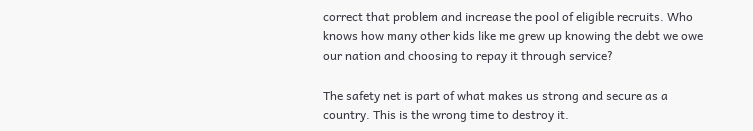correct that problem and increase the pool of eligible recruits. Who knows how many other kids like me grew up knowing the debt we owe our nation and choosing to repay it through service?

The safety net is part of what makes us strong and secure as a country. This is the wrong time to destroy it.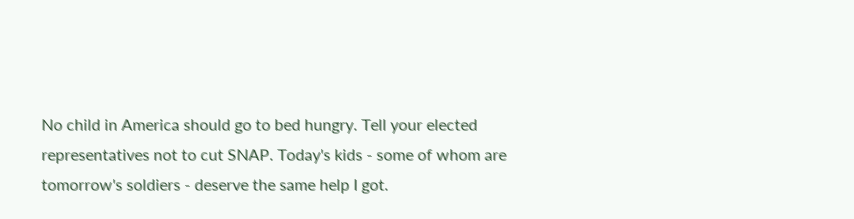No child in America should go to bed hungry. Tell your elected representatives not to cut SNAP. Today's kids - some of whom are tomorrow's soldiers - deserve the same help I got.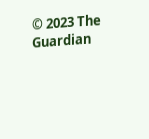© 2023 The Guardian